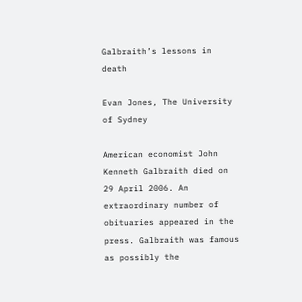Galbraith’s lessons in death

Evan Jones, The University of Sydney

American economist John Kenneth Galbraith died on 29 April 2006. An extraordinary number of obituaries appeared in the press. Galbraith was famous as possibly the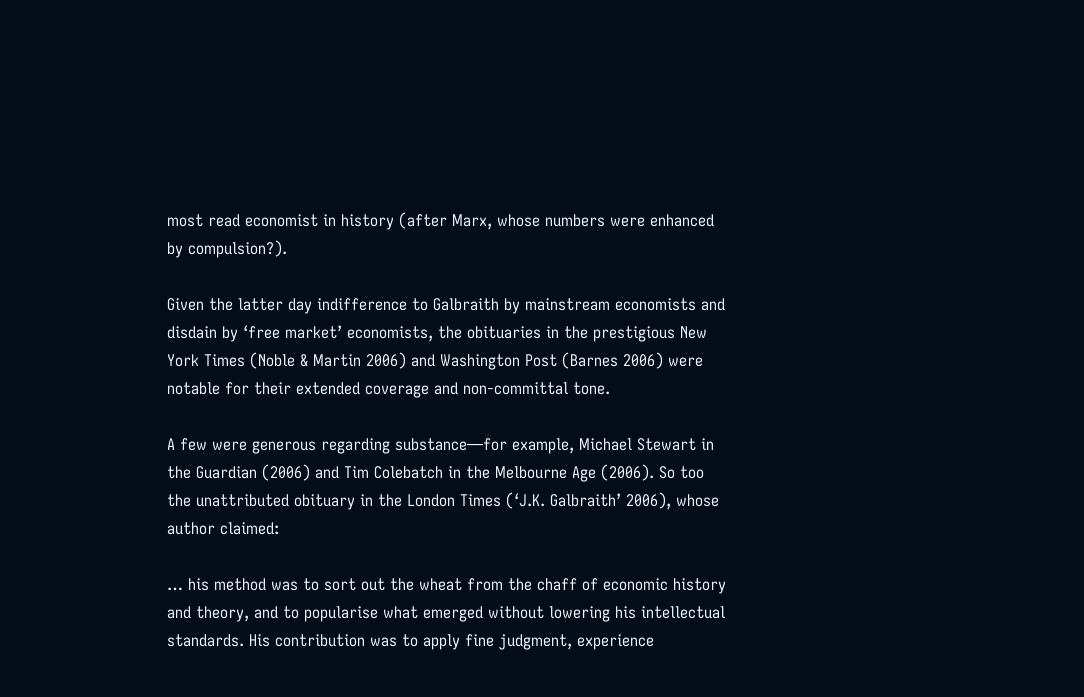most read economist in history (after Marx, whose numbers were enhanced by compulsion?).

Given the latter day indifference to Galbraith by mainstream economists and disdain by ‘free market’ economists, the obituaries in the prestigious New York Times (Noble & Martin 2006) and Washington Post (Barnes 2006) were notable for their extended coverage and non-committal tone.

A few were generous regarding substance—for example, Michael Stewart in the Guardian (2006) and Tim Colebatch in the Melbourne Age (2006). So too the unattributed obituary in the London Times (‘J.K. Galbraith’ 2006), whose author claimed:

… his method was to sort out the wheat from the chaff of economic history and theory, and to popularise what emerged without lowering his intellectual standards. His contribution was to apply fine judgment, experience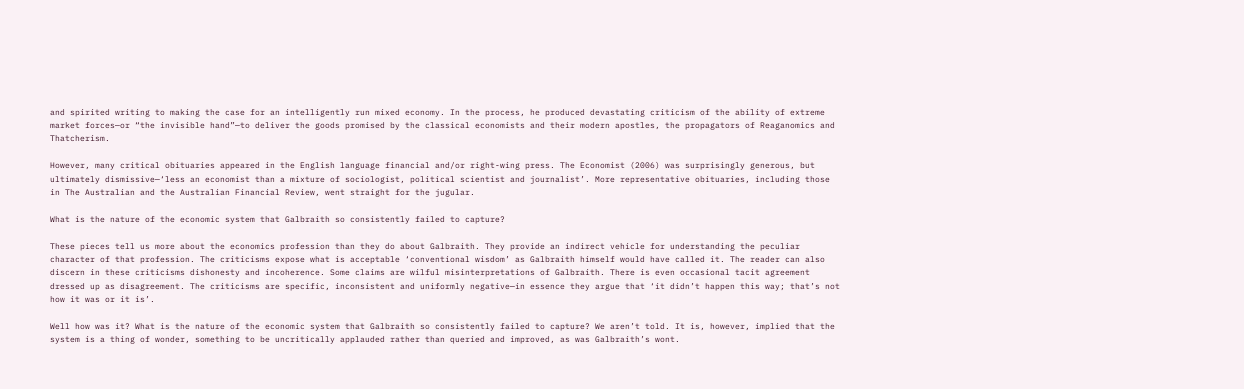and spirited writing to making the case for an intelligently run mixed economy. In the process, he produced devastating criticism of the ability of extreme market forces—or “the invisible hand”—to deliver the goods promised by the classical economists and their modern apostles, the propagators of Reaganomics and Thatcherism.

However, many critical obituaries appeared in the English language financial and/or right-wing press. The Economist (2006) was surprisingly generous, but ultimately dismissive—‘less an economist than a mixture of sociologist, political scientist and journalist’. More representative obituaries, including those in The Australian and the Australian Financial Review, went straight for the jugular.

What is the nature of the economic system that Galbraith so consistently failed to capture?

These pieces tell us more about the economics profession than they do about Galbraith. They provide an indirect vehicle for understanding the peculiar character of that profession. The criticisms expose what is acceptable ‘conventional wisdom’ as Galbraith himself would have called it. The reader can also discern in these criticisms dishonesty and incoherence. Some claims are wilful misinterpretations of Galbraith. There is even occasional tacit agreement dressed up as disagreement. The criticisms are specific, inconsistent and uniformly negative—in essence they argue that ‘it didn’t happen this way; that’s not how it was or it is’.

Well how was it? What is the nature of the economic system that Galbraith so consistently failed to capture? We aren’t told. It is, however, implied that the system is a thing of wonder, something to be uncritically applauded rather than queried and improved, as was Galbraith’s wont.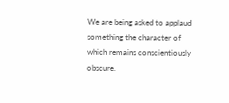We are being asked to applaud something the character of which remains conscientiously obscure.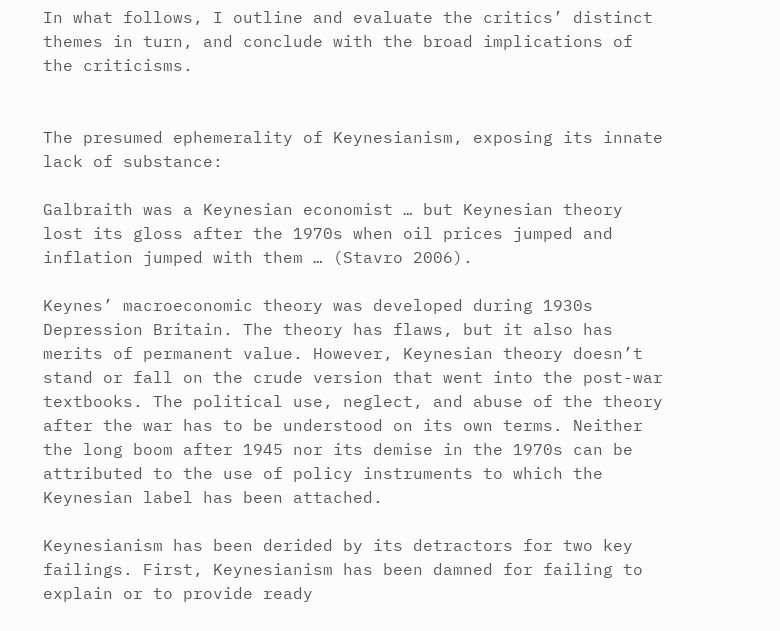In what follows, I outline and evaluate the critics’ distinct themes in turn, and conclude with the broad implications of the criticisms.


The presumed ephemerality of Keynesianism, exposing its innate lack of substance:

Galbraith was a Keynesian economist … but Keynesian theory lost its gloss after the 1970s when oil prices jumped and inflation jumped with them … (Stavro 2006).

Keynes’ macroeconomic theory was developed during 1930s Depression Britain. The theory has flaws, but it also has merits of permanent value. However, Keynesian theory doesn’t stand or fall on the crude version that went into the post-war textbooks. The political use, neglect, and abuse of the theory after the war has to be understood on its own terms. Neither the long boom after 1945 nor its demise in the 1970s can be attributed to the use of policy instruments to which the Keynesian label has been attached.

Keynesianism has been derided by its detractors for two key failings. First, Keynesianism has been damned for failing to explain or to provide ready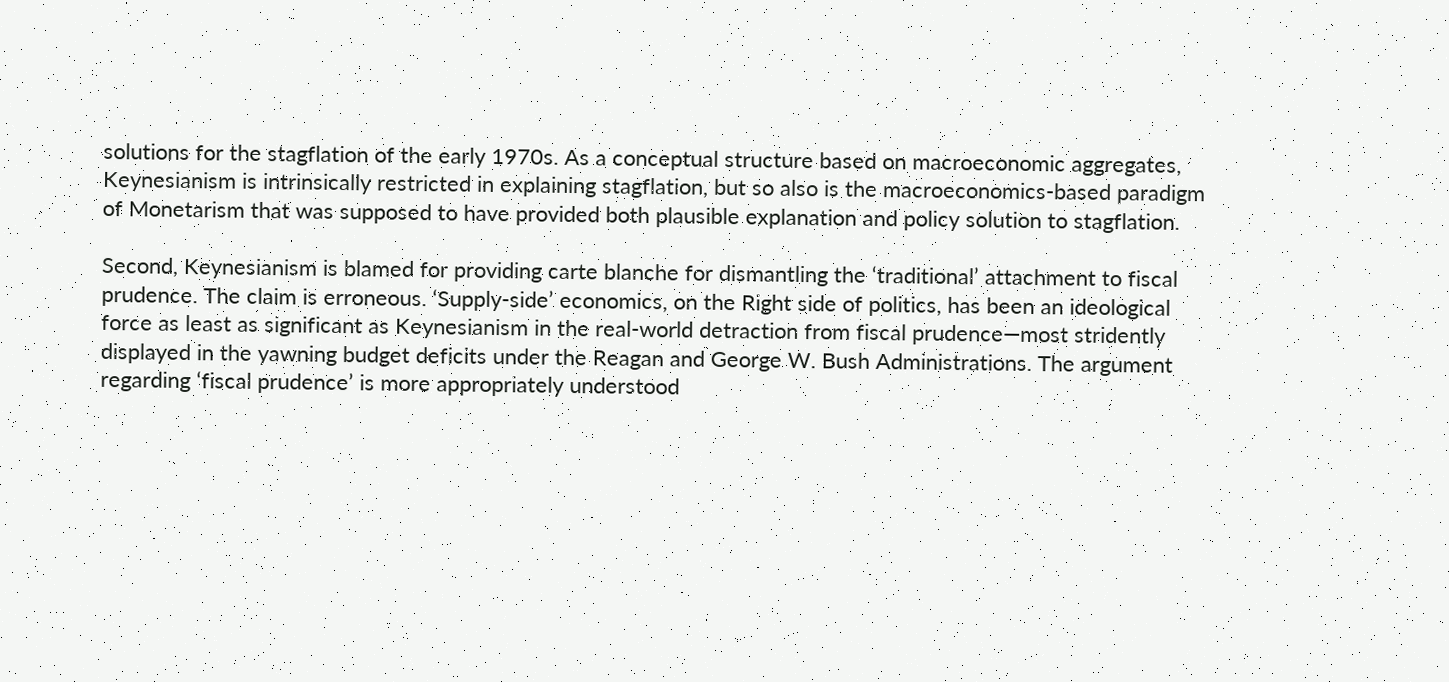solutions for the stagflation of the early 1970s. As a conceptual structure based on macroeconomic aggregates, Keynesianism is intrinsically restricted in explaining stagflation, but so also is the macroeconomics-based paradigm of Monetarism that was supposed to have provided both plausible explanation and policy solution to stagflation.

Second, Keynesianism is blamed for providing carte blanche for dismantling the ‘traditional’ attachment to fiscal prudence. The claim is erroneous. ‘Supply-side’ economics, on the Right side of politics, has been an ideological force as least as significant as Keynesianism in the real-world detraction from fiscal prudence—most stridently displayed in the yawning budget deficits under the Reagan and George W. Bush Administrations. The argument regarding ‘fiscal prudence’ is more appropriately understood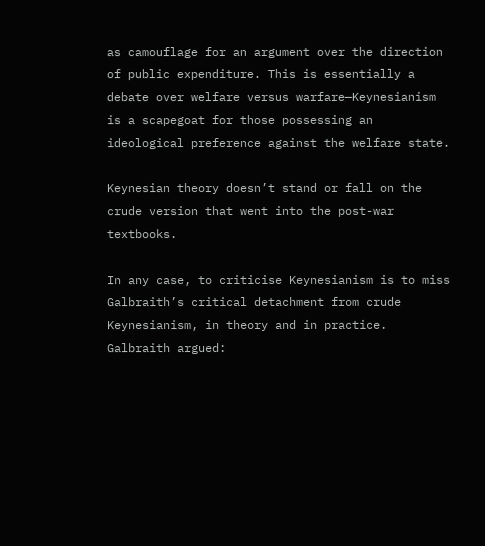as camouflage for an argument over the direction of public expenditure. This is essentially a debate over welfare versus warfare—Keynesianism is a scapegoat for those possessing an ideological preference against the welfare state.

Keynesian theory doesn’t stand or fall on the crude version that went into the post-war textbooks.

In any case, to criticise Keynesianism is to miss Galbraith’s critical detachment from crude Keynesianism, in theory and in practice. Galbraith argued: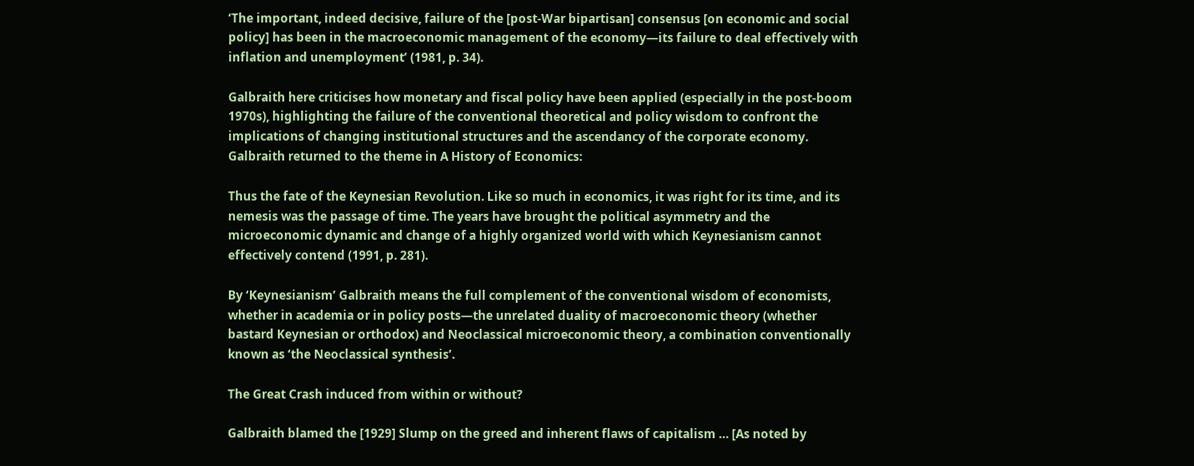‘The important, indeed decisive, failure of the [post-War bipartisan] consensus [on economic and social policy] has been in the macroeconomic management of the economy—its failure to deal effectively with inflation and unemployment’ (1981, p. 34).

Galbraith here criticises how monetary and fiscal policy have been applied (especially in the post-boom 1970s), highlighting the failure of the conventional theoretical and policy wisdom to confront the implications of changing institutional structures and the ascendancy of the corporate economy. Galbraith returned to the theme in A History of Economics:

Thus the fate of the Keynesian Revolution. Like so much in economics, it was right for its time, and its nemesis was the passage of time. The years have brought the political asymmetry and the microeconomic dynamic and change of a highly organized world with which Keynesianism cannot effectively contend (1991, p. 281).

By ‘Keynesianism’ Galbraith means the full complement of the conventional wisdom of economists, whether in academia or in policy posts—the unrelated duality of macroeconomic theory (whether bastard Keynesian or orthodox) and Neoclassical microeconomic theory, a combination conventionally known as ‘the Neoclassical synthesis’.

The Great Crash induced from within or without?

Galbraith blamed the [1929] Slump on the greed and inherent flaws of capitalism … [As noted by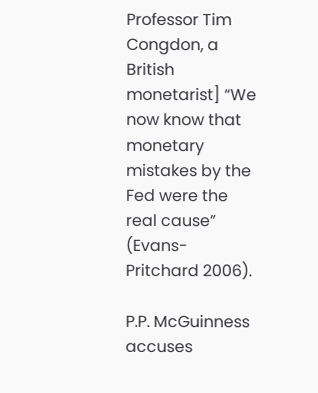Professor Tim Congdon, a British monetarist] “We now know that monetary mistakes by the Fed were the real cause” (Evans-Pritchard 2006).

P.P. McGuinness accuses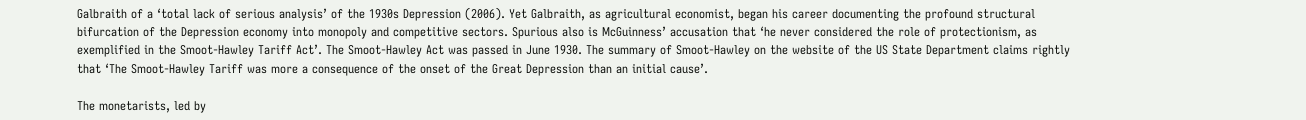Galbraith of a ‘total lack of serious analysis’ of the 1930s Depression (2006). Yet Galbraith, as agricultural economist, began his career documenting the profound structural bifurcation of the Depression economy into monopoly and competitive sectors. Spurious also is McGuinness’ accusation that ‘he never considered the role of protectionism, as exemplified in the Smoot-Hawley Tariff Act’. The Smoot-Hawley Act was passed in June 1930. The summary of Smoot-Hawley on the website of the US State Department claims rightly that ‘The Smoot-Hawley Tariff was more a consequence of the onset of the Great Depression than an initial cause’.

The monetarists, led by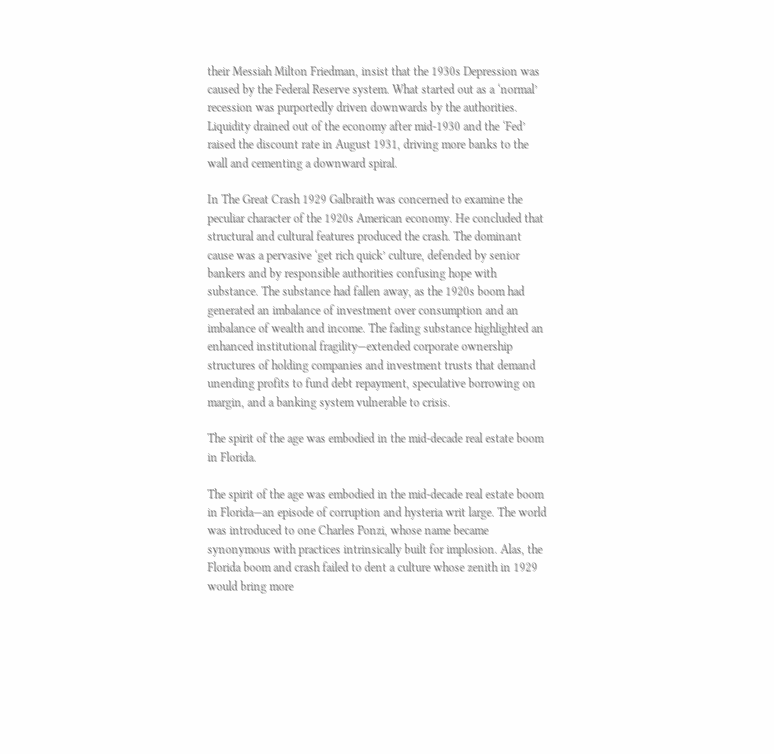their Messiah Milton Friedman, insist that the 1930s Depression was caused by the Federal Reserve system. What started out as a ‘normal’ recession was purportedly driven downwards by the authorities. Liquidity drained out of the economy after mid-1930 and the ‘Fed’ raised the discount rate in August 1931, driving more banks to the wall and cementing a downward spiral.

In The Great Crash 1929 Galbraith was concerned to examine the peculiar character of the 1920s American economy. He concluded that structural and cultural features produced the crash. The dominant cause was a pervasive ‘get rich quick’ culture, defended by senior bankers and by responsible authorities confusing hope with substance. The substance had fallen away, as the 1920s boom had generated an imbalance of investment over consumption and an imbalance of wealth and income. The fading substance highlighted an enhanced institutional fragility—extended corporate ownership structures of holding companies and investment trusts that demand unending profits to fund debt repayment, speculative borrowing on margin, and a banking system vulnerable to crisis.

The spirit of the age was embodied in the mid-decade real estate boom in Florida.

The spirit of the age was embodied in the mid-decade real estate boom in Florida—an episode of corruption and hysteria writ large. The world was introduced to one Charles Ponzi, whose name became synonymous with practices intrinsically built for implosion. Alas, the Florida boom and crash failed to dent a culture whose zenith in 1929 would bring more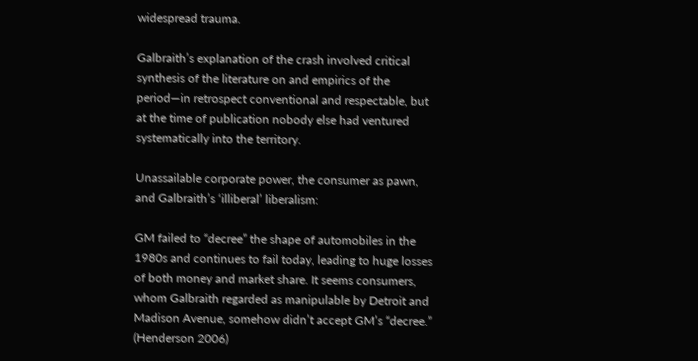widespread trauma.

Galbraith’s explanation of the crash involved critical synthesis of the literature on and empirics of the period—in retrospect conventional and respectable, but at the time of publication nobody else had ventured systematically into the territory.

Unassailable corporate power, the consumer as pawn, and Galbraith’s ‘illiberal’ liberalism:

GM failed to “decree” the shape of automobiles in the 1980s and continues to fail today, leading to huge losses of both money and market share. It seems consumers, whom Galbraith regarded as manipulable by Detroit and Madison Avenue, somehow didn’t accept GM’s “decree.” (Henderson 2006)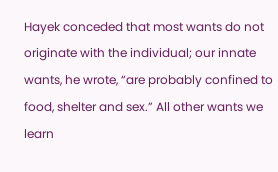Hayek conceded that most wants do not originate with the individual; our innate wants, he wrote, “are probably confined to food, shelter and sex.” All other wants we learn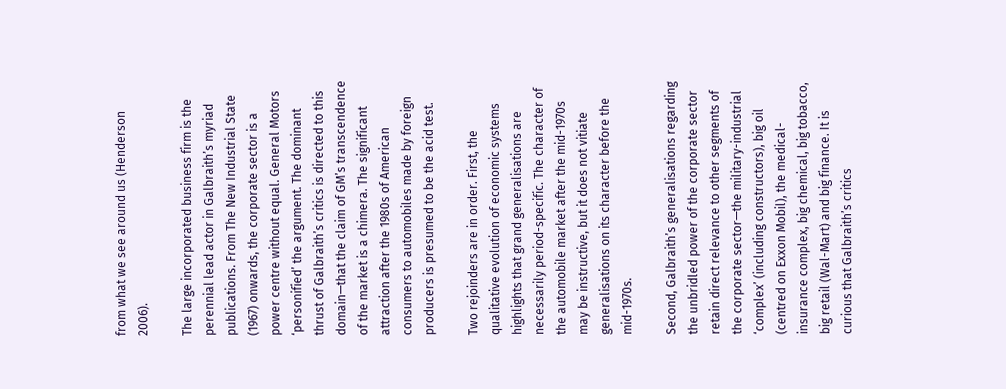from what we see around us (Henderson 2006).

The large incorporated business firm is the perennial lead actor in Galbraith’s myriad publications. From The New Industrial State (1967) onwards, the corporate sector is a power centre without equal. General Motors ‘personified’ the argument. The dominant thrust of Galbraith’s critics is directed to this domain—that the claim of GM’s transcendence of the market is a chimera. The significant attraction after the 1980s of American consumers to automobiles made by foreign producers is presumed to be the acid test.

Two rejoinders are in order. First, the qualitative evolution of economic systems highlights that grand generalisations are necessarily period-specific. The character of the automobile market after the mid-1970s may be instructive, but it does not vitiate generalisations on its character before the mid-1970s.

Second, Galbraith’s generalisations regarding the unbridled power of the corporate sector retain direct relevance to other segments of the corporate sector—the military-industrial ‘complex’ (including constructors), big oil (centred on Exxon Mobil), the medical-insurance complex, big chemical, big tobacco, big retail (Wal-Mart) and big finance. It is curious that Galbraith’s critics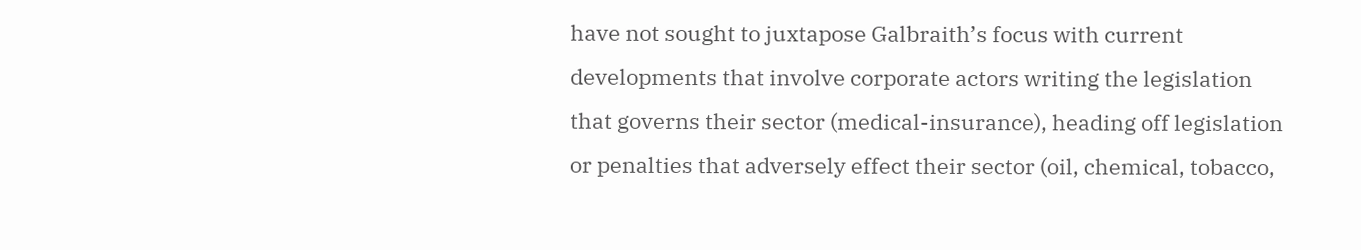have not sought to juxtapose Galbraith’s focus with current developments that involve corporate actors writing the legislation that governs their sector (medical-insurance), heading off legislation or penalties that adversely effect their sector (oil, chemical, tobacco,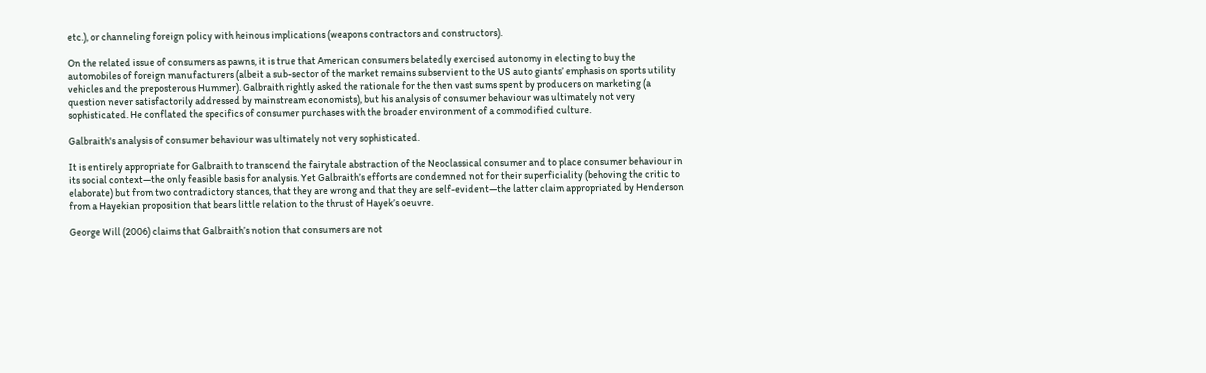etc.), or channeling foreign policy with heinous implications (weapons contractors and constructors).

On the related issue of consumers as pawns, it is true that American consumers belatedly exercised autonomy in electing to buy the automobiles of foreign manufacturers (albeit a sub-sector of the market remains subservient to the US auto giants’ emphasis on sports utility vehicles and the preposterous Hummer). Galbraith rightly asked the rationale for the then vast sums spent by producers on marketing (a question never satisfactorily addressed by mainstream economists), but his analysis of consumer behaviour was ultimately not very sophisticated. He conflated the specifics of consumer purchases with the broader environment of a commodified culture.

Galbraith's analysis of consumer behaviour was ultimately not very sophisticated.

It is entirely appropriate for Galbraith to transcend the fairytale abstraction of the Neoclassical consumer and to place consumer behaviour in its social context—the only feasible basis for analysis. Yet Galbraith’s efforts are condemned not for their superficiality (behoving the critic to elaborate) but from two contradictory stances, that they are wrong and that they are self-evident—the latter claim appropriated by Henderson from a Hayekian proposition that bears little relation to the thrust of Hayek’s oeuvre.

George Will (2006) claims that Galbraith’s notion that consumers are not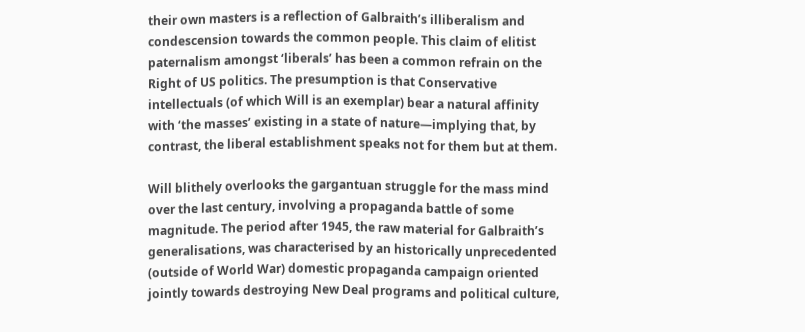their own masters is a reflection of Galbraith’s illiberalism and condescension towards the common people. This claim of elitist paternalism amongst ‘liberals’ has been a common refrain on the Right of US politics. The presumption is that Conservative intellectuals (of which Will is an exemplar) bear a natural affinity with ‘the masses’ existing in a state of nature—implying that, by contrast, the liberal establishment speaks not for them but at them.

Will blithely overlooks the gargantuan struggle for the mass mind over the last century, involving a propaganda battle of some magnitude. The period after 1945, the raw material for Galbraith’s generalisations, was characterised by an historically unprecedented (outside of World War) domestic propaganda campaign oriented jointly towards destroying New Deal programs and political culture,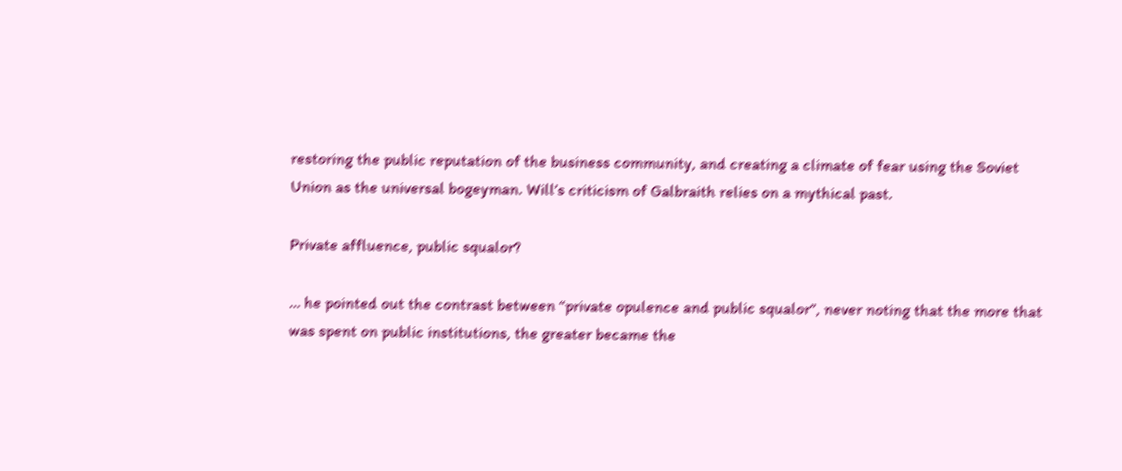restoring the public reputation of the business community, and creating a climate of fear using the Soviet Union as the universal bogeyman. Will’s criticism of Galbraith relies on a mythical past.

Private affluence, public squalor?

… he pointed out the contrast between “private opulence and public squalor”, never noting that the more that was spent on public institutions, the greater became the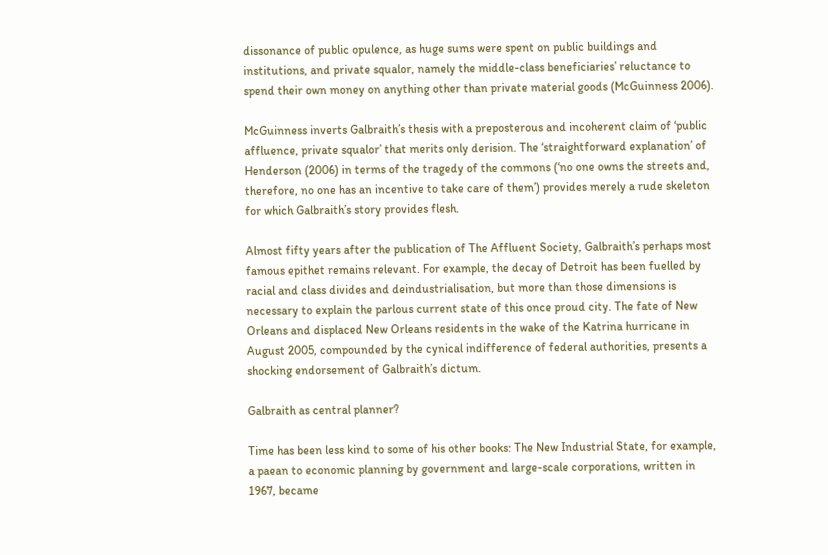dissonance of public opulence, as huge sums were spent on public buildings and institutions, and private squalor, namely the middle-class beneficiaries’ reluctance to spend their own money on anything other than private material goods (McGuinness 2006).

McGuinness inverts Galbraith’s thesis with a preposterous and incoherent claim of ‘public affluence, private squalor’ that merits only derision. The ‘straightforward explanation’ of Henderson (2006) in terms of the tragedy of the commons (‘no one owns the streets and, therefore, no one has an incentive to take care of them’) provides merely a rude skeleton for which Galbraith’s story provides flesh.

Almost fifty years after the publication of The Affluent Society, Galbraith’s perhaps most famous epithet remains relevant. For example, the decay of Detroit has been fuelled by racial and class divides and deindustrialisation, but more than those dimensions is necessary to explain the parlous current state of this once proud city. The fate of New Orleans and displaced New Orleans residents in the wake of the Katrina hurricane in August 2005, compounded by the cynical indifference of federal authorities, presents a shocking endorsement of Galbraith’s dictum.

Galbraith as central planner?

Time has been less kind to some of his other books: The New Industrial State, for example, a paean to economic planning by government and large-scale corporations, written in 1967, became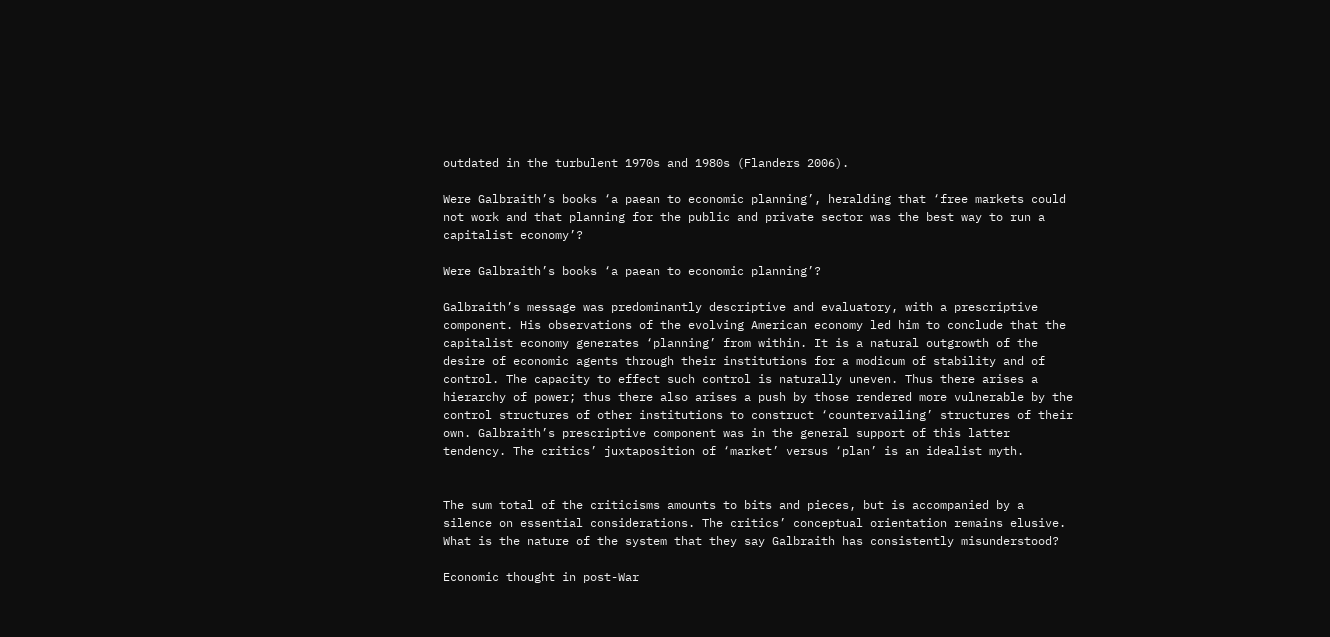outdated in the turbulent 1970s and 1980s (Flanders 2006).

Were Galbraith’s books ‘a paean to economic planning’, heralding that ‘free markets could not work and that planning for the public and private sector was the best way to run a capitalist economy’?

Were Galbraith’s books ‘a paean to economic planning’?

Galbraith’s message was predominantly descriptive and evaluatory, with a prescriptive component. His observations of the evolving American economy led him to conclude that the capitalist economy generates ‘planning’ from within. It is a natural outgrowth of the desire of economic agents through their institutions for a modicum of stability and of control. The capacity to effect such control is naturally uneven. Thus there arises a hierarchy of power; thus there also arises a push by those rendered more vulnerable by the control structures of other institutions to construct ‘countervailing’ structures of their own. Galbraith’s prescriptive component was in the general support of this latter tendency. The critics’ juxtaposition of ‘market’ versus ‘plan’ is an idealist myth.


The sum total of the criticisms amounts to bits and pieces, but is accompanied by a silence on essential considerations. The critics’ conceptual orientation remains elusive. What is the nature of the system that they say Galbraith has consistently misunderstood?

Economic thought in post-War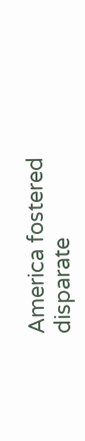America fostered disparate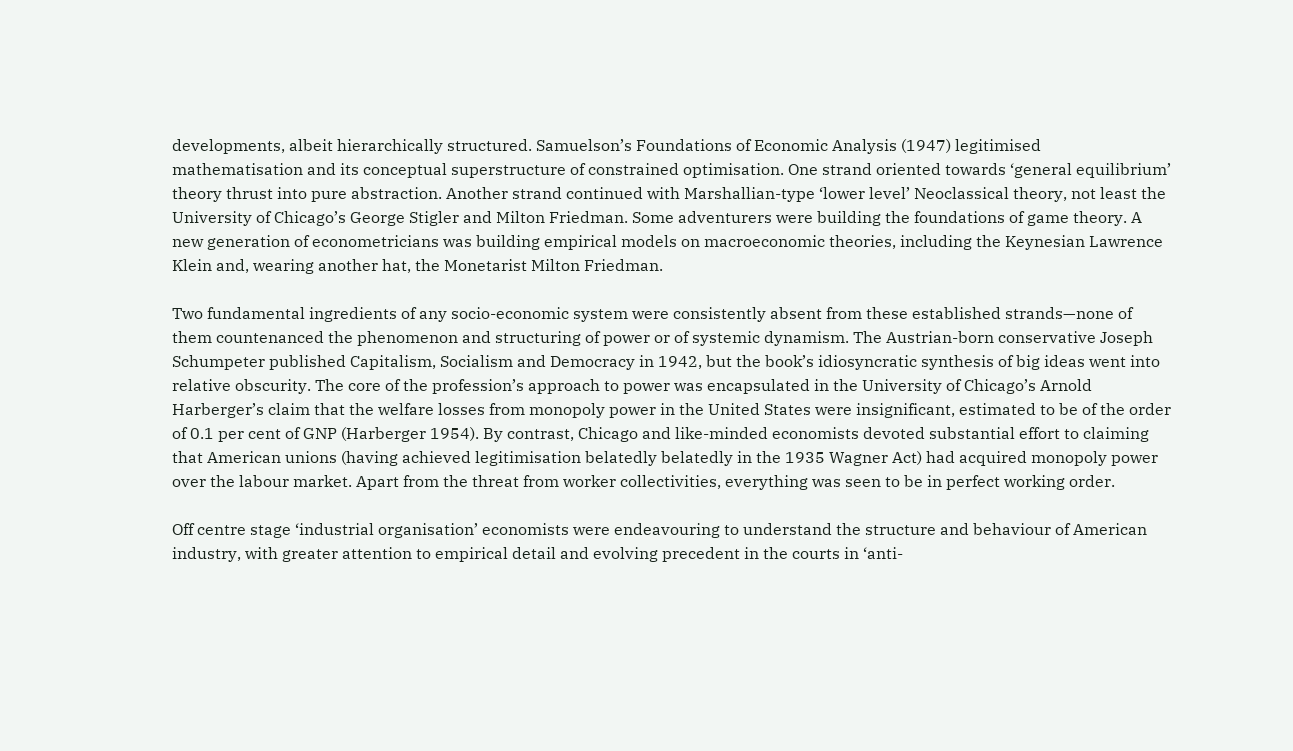developments, albeit hierarchically structured. Samuelson’s Foundations of Economic Analysis (1947) legitimised mathematisation and its conceptual superstructure of constrained optimisation. One strand oriented towards ‘general equilibrium’ theory thrust into pure abstraction. Another strand continued with Marshallian-type ‘lower level’ Neoclassical theory, not least the University of Chicago’s George Stigler and Milton Friedman. Some adventurers were building the foundations of game theory. A new generation of econometricians was building empirical models on macroeconomic theories, including the Keynesian Lawrence Klein and, wearing another hat, the Monetarist Milton Friedman.

Two fundamental ingredients of any socio-economic system were consistently absent from these established strands—none of them countenanced the phenomenon and structuring of power or of systemic dynamism. The Austrian-born conservative Joseph Schumpeter published Capitalism, Socialism and Democracy in 1942, but the book’s idiosyncratic synthesis of big ideas went into relative obscurity. The core of the profession’s approach to power was encapsulated in the University of Chicago’s Arnold Harberger’s claim that the welfare losses from monopoly power in the United States were insignificant, estimated to be of the order of 0.1 per cent of GNP (Harberger 1954). By contrast, Chicago and like-minded economists devoted substantial effort to claiming that American unions (having achieved legitimisation belatedly belatedly in the 1935 Wagner Act) had acquired monopoly power over the labour market. Apart from the threat from worker collectivities, everything was seen to be in perfect working order.

Off centre stage ‘industrial organisation’ economists were endeavouring to understand the structure and behaviour of American industry, with greater attention to empirical detail and evolving precedent in the courts in ‘anti-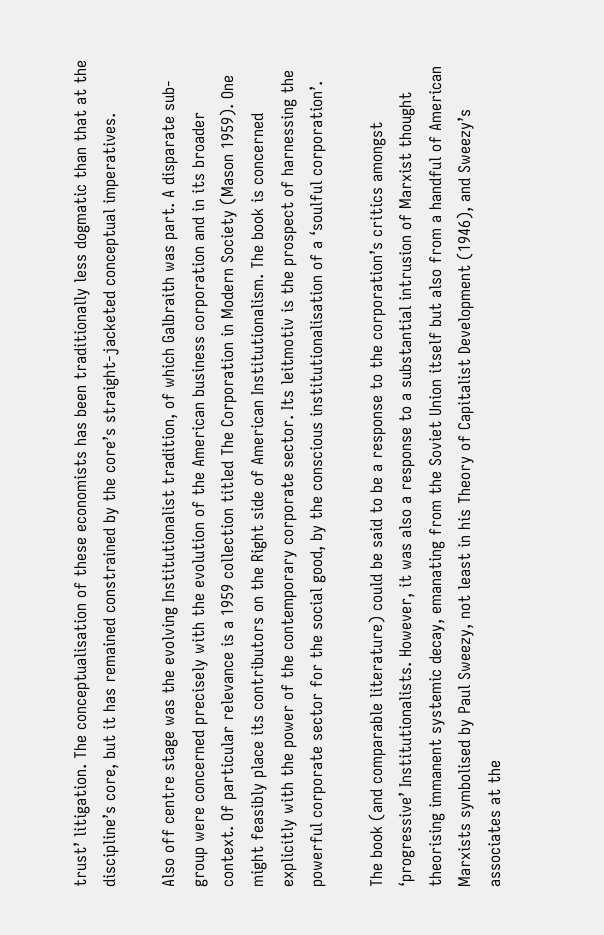trust’ litigation. The conceptualisation of these economists has been traditionally less dogmatic than that at the discipline’s core, but it has remained constrained by the core’s straight-jacketed conceptual imperatives.

Also off centre stage was the evolving Institutionalist tradition, of which Galbraith was part. A disparate sub-group were concerned precisely with the evolution of the American business corporation and in its broader context. Of particular relevance is a 1959 collection titled The Corporation in Modern Society (Mason 1959). One might feasibly place its contributors on the Right side of American Institutionalism. The book is concerned explicitly with the power of the contemporary corporate sector. Its leitmotiv is the prospect of harnessing the powerful corporate sector for the social good, by the conscious institutionalisation of a ‘soulful corporation’.

The book (and comparable literature) could be said to be a response to the corporation’s critics amongst ‘progressive’ Institutionalists. However, it was also a response to a substantial intrusion of Marxist thought theorising immanent systemic decay, emanating from the Soviet Union itself but also from a handful of American Marxists symbolised by Paul Sweezy, not least in his Theory of Capitalist Development (1946), and Sweezy’s associates at the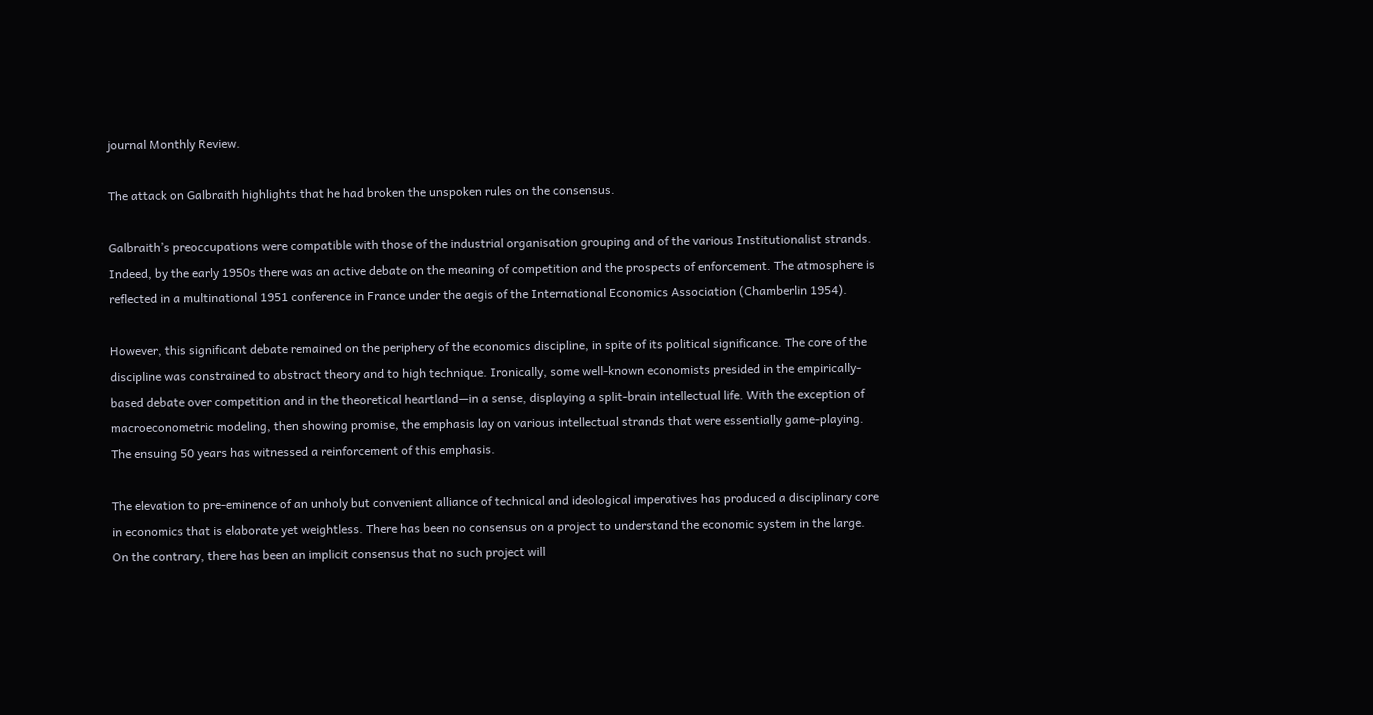journal Monthly Review.

The attack on Galbraith highlights that he had broken the unspoken rules on the consensus.

Galbraith’s preoccupations were compatible with those of the industrial organisation grouping and of the various Institutionalist strands. Indeed, by the early 1950s there was an active debate on the meaning of competition and the prospects of enforcement. The atmosphere is reflected in a multinational 1951 conference in France under the aegis of the International Economics Association (Chamberlin 1954).

However, this significant debate remained on the periphery of the economics discipline, in spite of its political significance. The core of the discipline was constrained to abstract theory and to high technique. Ironically, some well-known economists presided in the empirically-based debate over competition and in the theoretical heartland—in a sense, displaying a split-brain intellectual life. With the exception of macroeconometric modeling, then showing promise, the emphasis lay on various intellectual strands that were essentially game-playing. The ensuing 50 years has witnessed a reinforcement of this emphasis.

The elevation to pre-eminence of an unholy but convenient alliance of technical and ideological imperatives has produced a disciplinary core in economics that is elaborate yet weightless. There has been no consensus on a project to understand the economic system in the large. On the contrary, there has been an implicit consensus that no such project will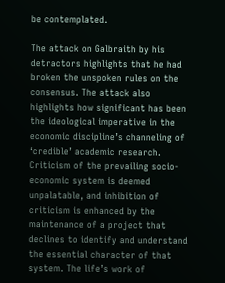be contemplated.

The attack on Galbraith by his detractors highlights that he had broken the unspoken rules on the consensus. The attack also highlights how significant has been the ideological imperative in the economic discipline’s channeling of ‘credible’ academic research. Criticism of the prevailing socio-economic system is deemed unpalatable, and inhibition of criticism is enhanced by the maintenance of a project that declines to identify and understand the essential character of that system. The life’s work of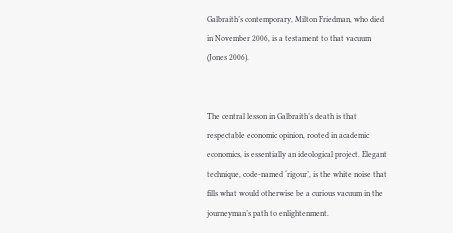Galbraith’s contemporary, Milton Friedman, who died in November 2006, is a testament to that vacuum (Jones 2006).


The central lesson in Galbraith’s death is that respectable economic opinion, rooted in academic economics, is essentially an ideological project. Elegant technique, code-named ‘rigour’, is the white noise that fills what would otherwise be a curious vacuum in the journeyman’s path to enlightenment.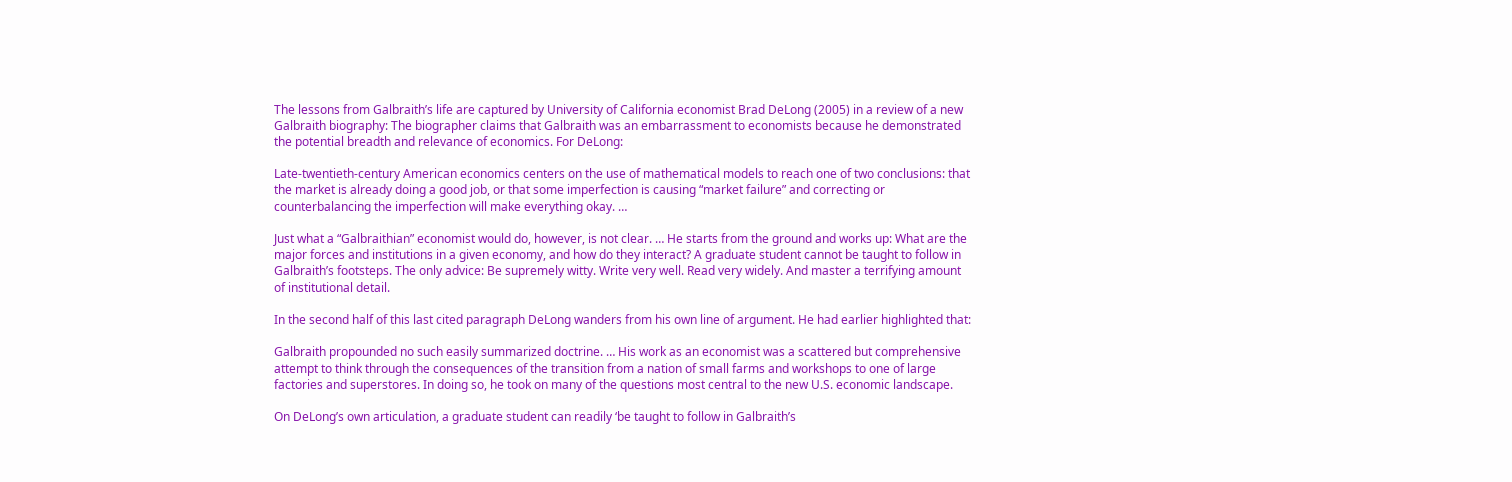The lessons from Galbraith’s life are captured by University of California economist Brad DeLong (2005) in a review of a new Galbraith biography: The biographer claims that Galbraith was an embarrassment to economists because he demonstrated the potential breadth and relevance of economics. For DeLong:

Late-twentieth-century American economics centers on the use of mathematical models to reach one of two conclusions: that the market is already doing a good job, or that some imperfection is causing “market failure” and correcting or counterbalancing the imperfection will make everything okay. …

Just what a “Galbraithian” economist would do, however, is not clear. … He starts from the ground and works up: What are the major forces and institutions in a given economy, and how do they interact? A graduate student cannot be taught to follow in Galbraith’s footsteps. The only advice: Be supremely witty. Write very well. Read very widely. And master a terrifying amount of institutional detail.

In the second half of this last cited paragraph DeLong wanders from his own line of argument. He had earlier highlighted that:

Galbraith propounded no such easily summarized doctrine. … His work as an economist was a scattered but comprehensive attempt to think through the consequences of the transition from a nation of small farms and workshops to one of large factories and superstores. In doing so, he took on many of the questions most central to the new U.S. economic landscape.

On DeLong’s own articulation, a graduate student can readily ‘be taught to follow in Galbraith’s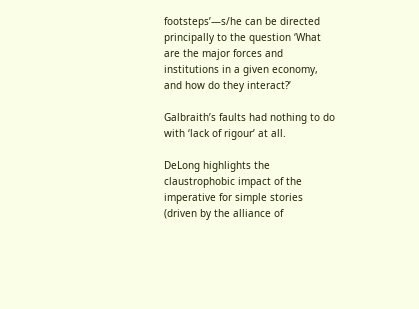footsteps’—s/he can be directed principally to the question ‘What are the major forces and institutions in a given economy, and how do they interact?’

Galbraith’s faults had nothing to do with ‘lack of rigour’ at all.

DeLong highlights the claustrophobic impact of the imperative for simple stories (driven by the alliance of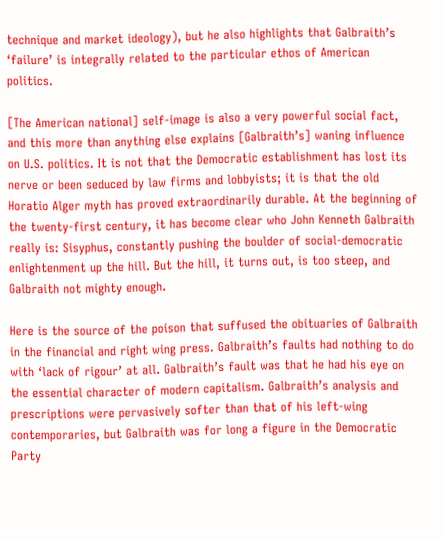technique and market ideology), but he also highlights that Galbraith’s ‘failure’ is integrally related to the particular ethos of American politics.

[The American national] self-image is also a very powerful social fact, and this more than anything else explains [Galbraith’s] waning influence on U.S. politics. It is not that the Democratic establishment has lost its nerve or been seduced by law firms and lobbyists; it is that the old Horatio Alger myth has proved extraordinarily durable. At the beginning of the twenty-first century, it has become clear who John Kenneth Galbraith really is: Sisyphus, constantly pushing the boulder of social-democratic enlightenment up the hill. But the hill, it turns out, is too steep, and Galbraith not mighty enough.

Here is the source of the poison that suffused the obituaries of Galbraith in the financial and right wing press. Galbraith’s faults had nothing to do with ‘lack of rigour’ at all. Galbraith’s fault was that he had his eye on the essential character of modern capitalism. Galbraith’s analysis and prescriptions were pervasively softer than that of his left-wing contemporaries, but Galbraith was for long a figure in the Democratic Party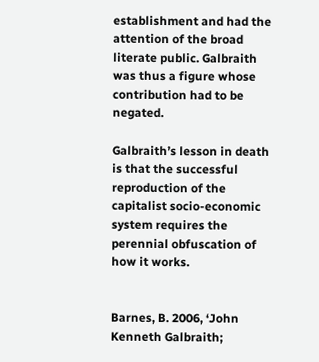establishment and had the attention of the broad literate public. Galbraith was thus a figure whose contribution had to be negated.

Galbraith’s lesson in death is that the successful reproduction of the capitalist socio-economic system requires the perennial obfuscation of how it works.


Barnes, B. 2006, ‘John Kenneth Galbraith;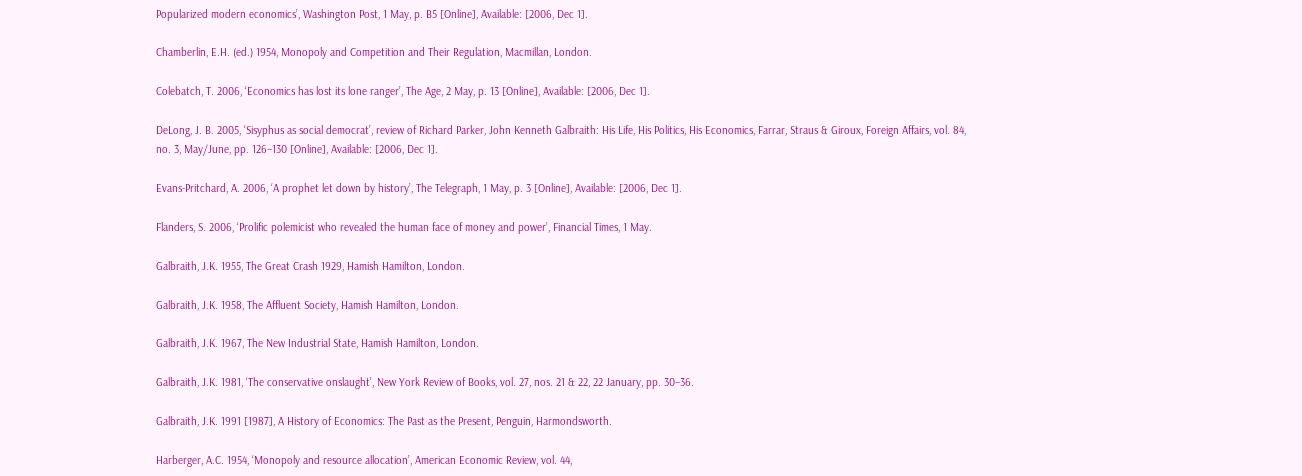Popularized modern economics’, Washington Post, 1 May, p. B5 [Online], Available: [2006, Dec 1].

Chamberlin, E.H. (ed.) 1954, Monopoly and Competition and Their Regulation, Macmillan, London.

Colebatch, T. 2006, ‘Economics has lost its lone ranger’, The Age, 2 May, p. 13 [Online], Available: [2006, Dec 1].

DeLong, J. B. 2005, ‘Sisyphus as social democrat’, review of Richard Parker, John Kenneth Galbraith: His Life, His Politics, His Economics, Farrar, Straus & Giroux, Foreign Affairs, vol. 84, no. 3, May/June, pp. 126–130 [Online], Available: [2006, Dec 1].

Evans-Pritchard, A. 2006, ‘A prophet let down by history’, The Telegraph, 1 May, p. 3 [Online], Available: [2006, Dec 1].

Flanders, S. 2006, ‘Prolific polemicist who revealed the human face of money and power’, Financial Times, 1 May.

Galbraith, J.K. 1955, The Great Crash 1929, Hamish Hamilton, London.

Galbraith, J.K. 1958, The Affluent Society, Hamish Hamilton, London.

Galbraith, J.K. 1967, The New Industrial State, Hamish Hamilton, London.

Galbraith, J.K. 1981, ‘The conservative onslaught’, New York Review of Books, vol. 27, nos. 21 & 22, 22 January, pp. 30–36.

Galbraith, J.K. 1991 [1987], A History of Economics: The Past as the Present, Penguin, Harmondsworth.

Harberger, A.C. 1954, ‘Monopoly and resource allocation’, American Economic Review, vol. 44,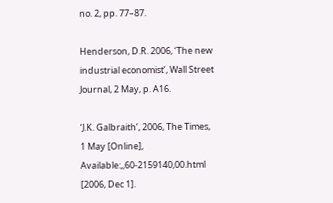no. 2, pp. 77–87.

Henderson, D.R. 2006, ‘The new industrial economist’, Wall Street Journal, 2 May, p. A16.

‘J.K. Galbraith’, 2006, The Times, 1 May [Online], Available:,,60-2159140,00.html [2006, Dec 1].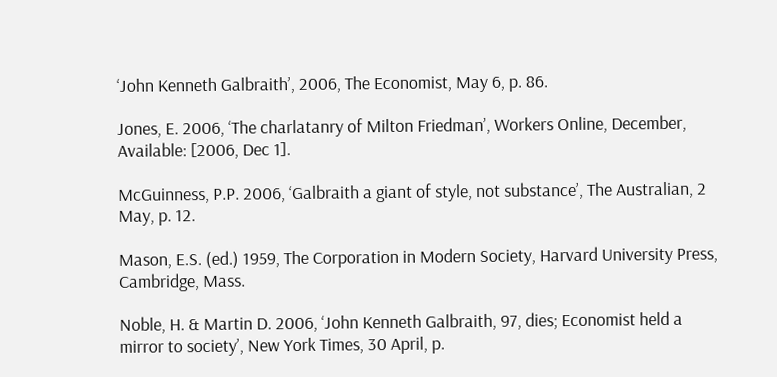‘John Kenneth Galbraith’, 2006, The Economist, May 6, p. 86.

Jones, E. 2006, ‘The charlatanry of Milton Friedman’, Workers Online, December, Available: [2006, Dec 1].

McGuinness, P.P. 2006, ‘Galbraith a giant of style, not substance’, The Australian, 2 May, p. 12.

Mason, E.S. (ed.) 1959, The Corporation in Modern Society, Harvard University Press, Cambridge, Mass.

Noble, H. & Martin D. 2006, ‘John Kenneth Galbraith, 97, dies; Economist held a mirror to society’, New York Times, 30 April, p.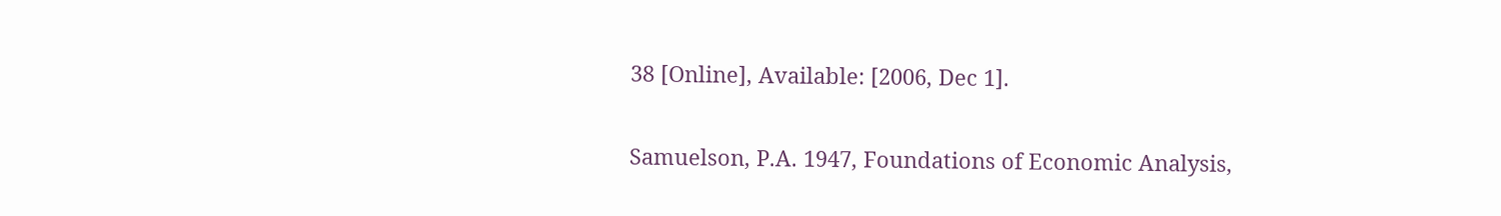38 [Online], Available: [2006, Dec 1].

Samuelson, P.A. 1947, Foundations of Economic Analysis,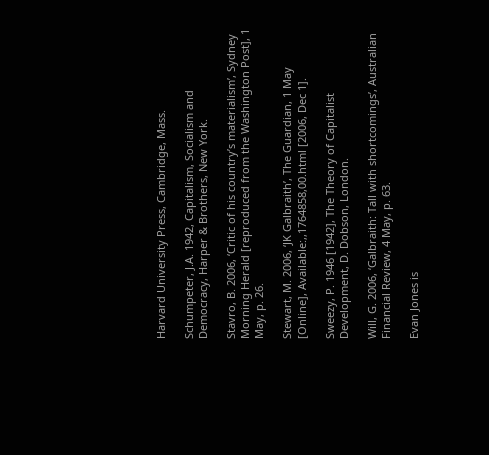Harvard University Press, Cambridge, Mass.

Schumpeter, J.A. 1942, Capitalism, Socialism and Democracy, Harper & Brothers, New York.

Stavro, B. 2006, ‘Critic of his country’s materialism’, Sydney Morning Herald [reproduced from the Washington Post], 1 May, p. 26.

Stewart, M. 2006, ‘JK Galbraith’, The Guardian, 1 May [Online], Available:,,1764858,00.html [2006, Dec 1].

Sweezy, P. 1946 [1942], The Theory of Capitalist Development, D. Dobson, London.

Will, G. 2006, ‘Galbraith: Tall with shortcomings’, Australian Financial Review, 4 May, p. 63.

Evan Jones is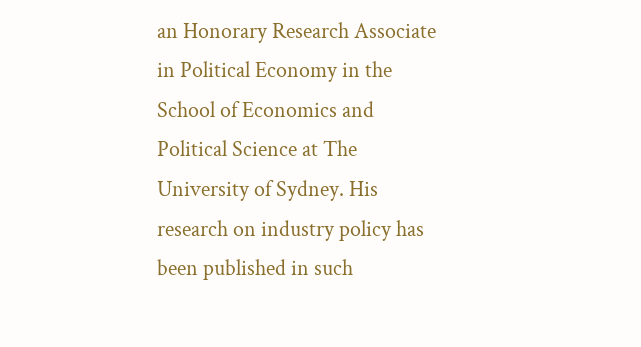an Honorary Research Associate in Political Economy in the School of Economics and Political Science at The University of Sydney. His research on industry policy has been published in such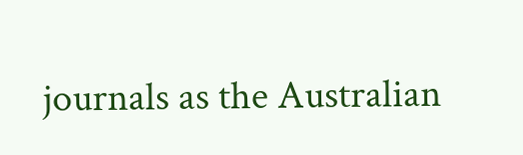journals as the Australian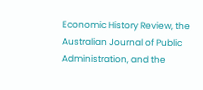Economic History Review, the Australian Journal of Public Administration, and the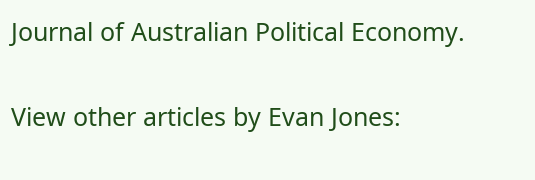Journal of Australian Political Economy.

View other articles by Evan Jones: